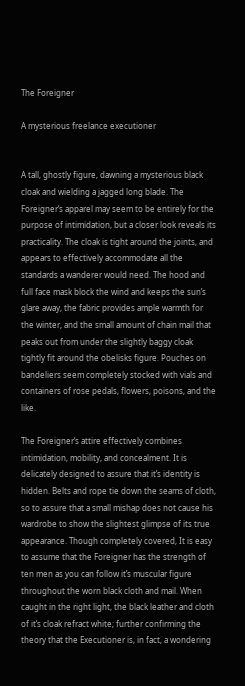The Foreigner

A mysterious freelance executioner


A tall, ghostly figure, dawning a mysterious black cloak and wielding a jagged long blade. The Foreigner’s apparel may seem to be entirely for the purpose of intimidation, but a closer look reveals its practicality. The cloak is tight around the joints, and appears to effectively accommodate all the standards a wanderer would need. The hood and full face mask block the wind and keeps the sun’s glare away, the fabric provides ample warmth for the winter, and the small amount of chain mail that peaks out from under the slightly baggy cloak tightly fit around the obelisks figure. Pouches on bandeliers seem completely stocked with vials and containers of rose pedals, flowers, poisons, and the like.

The Foreigner’s attire effectively combines intimidation, mobility, and concealment. It is delicately designed to assure that it’s identity is hidden. Belts and rope tie down the seams of cloth, so to assure that a small mishap does not cause his wardrobe to show the slightest glimpse of its true appearance. Though completely covered, It is easy to assume that the Foreigner has the strength of ten men as you can follow it’s muscular figure throughout the worn black cloth and mail. When caught in the right light, the black leather and cloth of it’s cloak refract white; further confirming the theory that the Executioner is, in fact, a wondering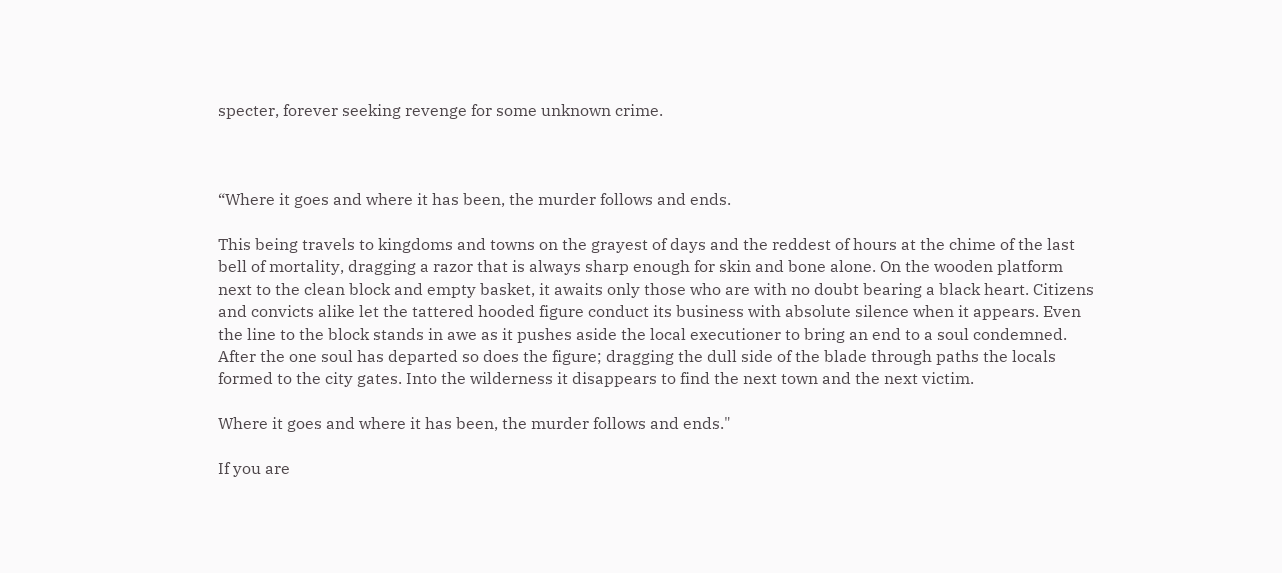specter, forever seeking revenge for some unknown crime.



“Where it goes and where it has been, the murder follows and ends.

This being travels to kingdoms and towns on the grayest of days and the reddest of hours at the chime of the last bell of mortality, dragging a razor that is always sharp enough for skin and bone alone. On the wooden platform next to the clean block and empty basket, it awaits only those who are with no doubt bearing a black heart. Citizens and convicts alike let the tattered hooded figure conduct its business with absolute silence when it appears. Even the line to the block stands in awe as it pushes aside the local executioner to bring an end to a soul condemned. After the one soul has departed so does the figure; dragging the dull side of the blade through paths the locals formed to the city gates. Into the wilderness it disappears to find the next town and the next victim.

Where it goes and where it has been, the murder follows and ends."

If you are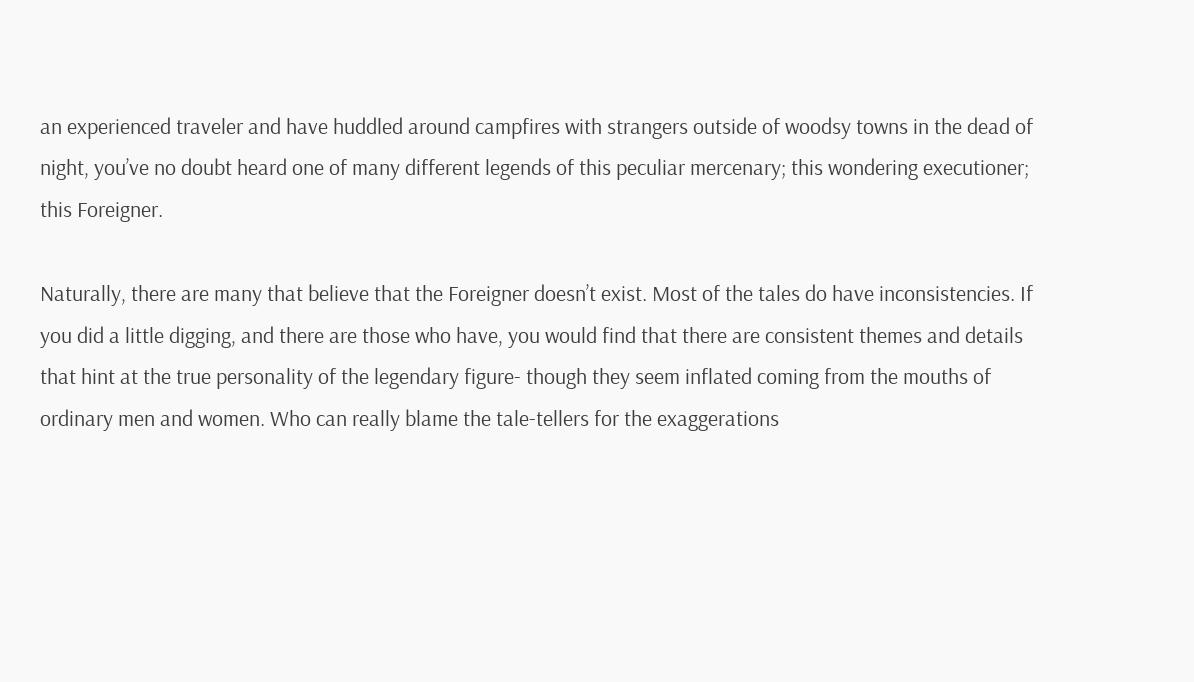an experienced traveler and have huddled around campfires with strangers outside of woodsy towns in the dead of night, you’ve no doubt heard one of many different legends of this peculiar mercenary; this wondering executioner; this Foreigner.

Naturally, there are many that believe that the Foreigner doesn’t exist. Most of the tales do have inconsistencies. If you did a little digging, and there are those who have, you would find that there are consistent themes and details that hint at the true personality of the legendary figure- though they seem inflated coming from the mouths of ordinary men and women. Who can really blame the tale-tellers for the exaggerations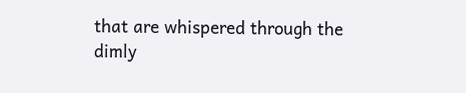that are whispered through the dimly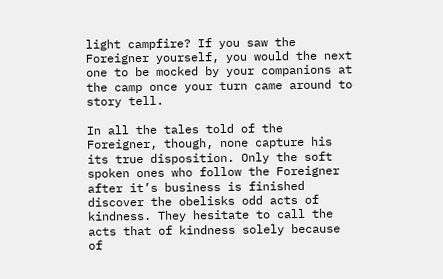light campfire? If you saw the Foreigner yourself, you would the next one to be mocked by your companions at the camp once your turn came around to story tell.

In all the tales told of the Foreigner, though, none capture his its true disposition. Only the soft spoken ones who follow the Foreigner after it’s business is finished discover the obelisks odd acts of kindness. They hesitate to call the acts that of kindness solely because of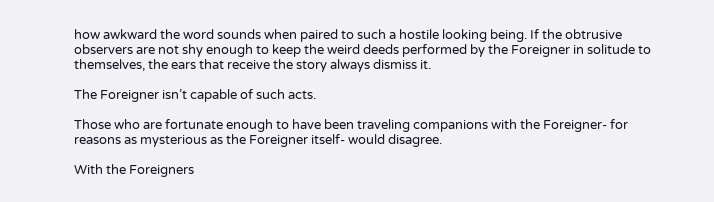how awkward the word sounds when paired to such a hostile looking being. If the obtrusive observers are not shy enough to keep the weird deeds performed by the Foreigner in solitude to themselves, the ears that receive the story always dismiss it.

The Foreigner isn’t capable of such acts.

Those who are fortunate enough to have been traveling companions with the Foreigner- for reasons as mysterious as the Foreigner itself- would disagree.

With the Foreigners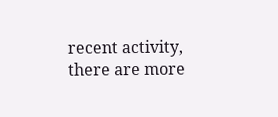recent activity, there are more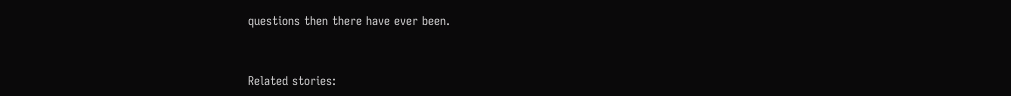questions then there have ever been.


Related stories: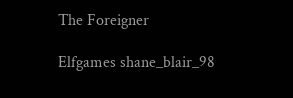The Foreigner

Elfgames shane_blair_98